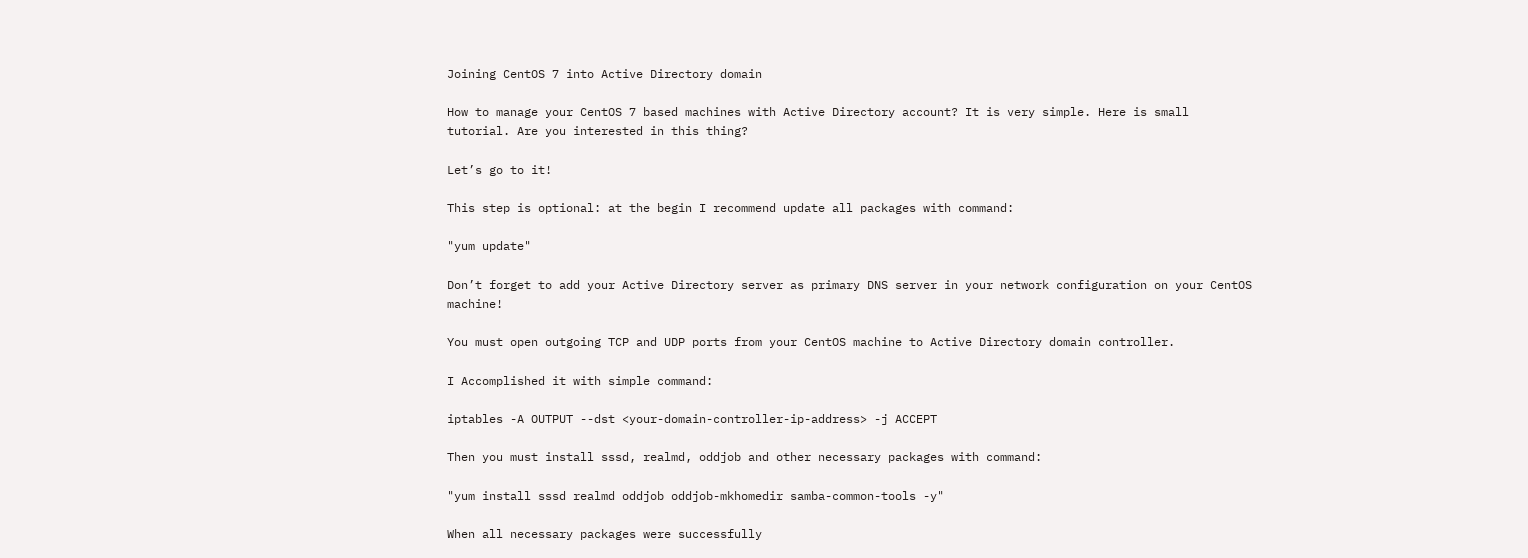Joining CentOS 7 into Active Directory domain

How to manage your CentOS 7 based machines with Active Directory account? It is very simple. Here is small tutorial. Are you interested in this thing?

Let’s go to it!

This step is optional: at the begin I recommend update all packages with command:

"yum update"

Don’t forget to add your Active Directory server as primary DNS server in your network configuration on your CentOS machine!

You must open outgoing TCP and UDP ports from your CentOS machine to Active Directory domain controller.

I Accomplished it with simple command:

iptables -A OUTPUT --dst <your-domain-controller-ip-address> -j ACCEPT

Then you must install sssd, realmd, oddjob and other necessary packages with command:

"yum install sssd realmd oddjob oddjob-mkhomedir samba-common-tools -y"

When all necessary packages were successfully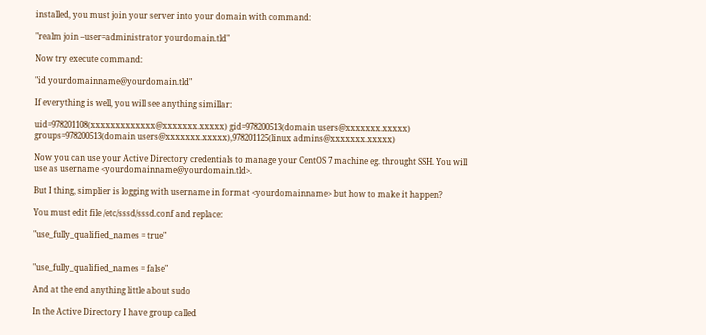installed, you must join your server into your domain with command:

"realm join –user=administrator yourdomain.tld"

Now try execute command:

"id yourdomainname@yourdomain.tld"

If everything is well, you will see anything simillar:

uid=978201108(xxxxxxxxxxxxx@xxxxxxx.xxxxx) gid=978200513(domain users@xxxxxxx.xxxxx) groups=978200513(domain users@xxxxxxx.xxxxx),978201125(linux admins@xxxxxxx.xxxxx)

Now you can use your Active Directory credentials to manage your CentOS 7 machine eg. throught SSH. You will use as username <yourdomainname@yourdomain.tld>.

But I thing, simplier is logging with username in format <yourdomainname> but how to make it happen?

You must edit file /etc/sssd/sssd.conf and replace:

"use_fully_qualified_names = true"


"use_fully_qualified_names = false"

And at the end anything little about sudo

In the Active Directory I have group called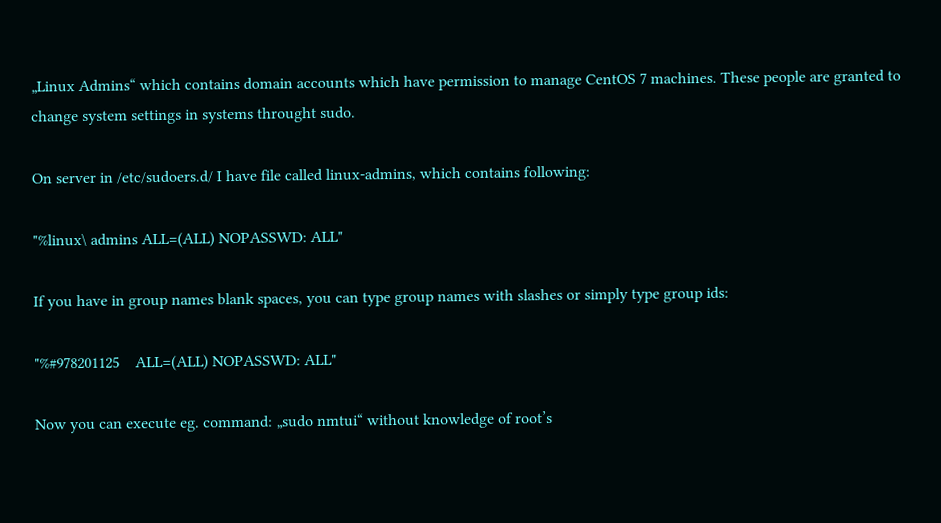„Linux Admins“ which contains domain accounts which have permission to manage CentOS 7 machines. These people are granted to change system settings in systems throught sudo.

On server in /etc/sudoers.d/ I have file called linux-admins, which contains following:

"%linux\ admins ALL=(ALL) NOPASSWD: ALL"

If you have in group names blank spaces, you can type group names with slashes or simply type group ids:

"%#978201125    ALL=(ALL) NOPASSWD: ALL"

Now you can execute eg. command: „sudo nmtui“ without knowledge of root’s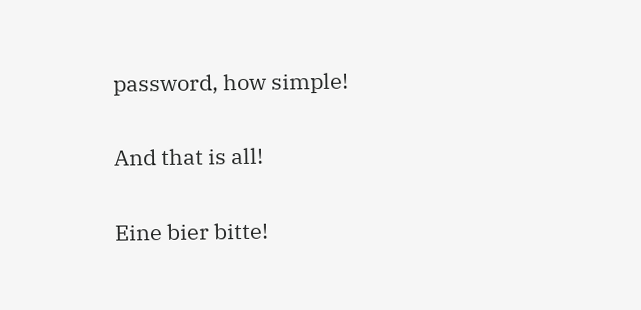password, how simple!

And that is all!

Eine bier bitte!